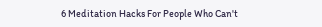6 Meditation Hacks For People Who Can't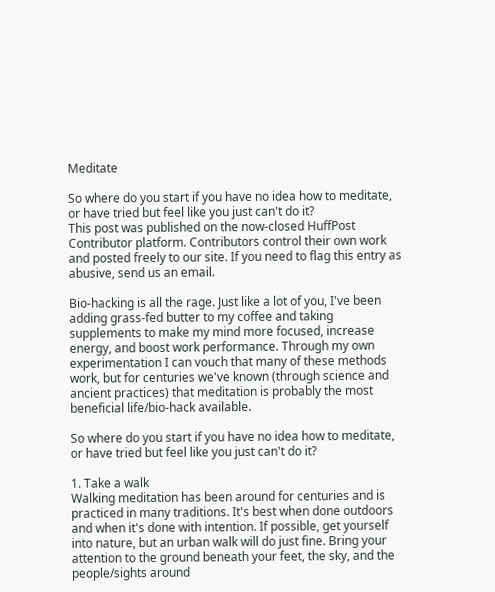Meditate

So where do you start if you have no idea how to meditate, or have tried but feel like you just can't do it?
This post was published on the now-closed HuffPost Contributor platform. Contributors control their own work and posted freely to our site. If you need to flag this entry as abusive, send us an email.

Bio-hacking is all the rage. Just like a lot of you, I've been adding grass-fed butter to my coffee and taking supplements to make my mind more focused, increase energy, and boost work performance. Through my own experimentation I can vouch that many of these methods work, but for centuries we've known (through science and ancient practices) that meditation is probably the most beneficial life/bio-hack available.

So where do you start if you have no idea how to meditate, or have tried but feel like you just can't do it?

1. Take a walk
Walking meditation has been around for centuries and is practiced in many traditions. It's best when done outdoors and when it's done with intention. If possible, get yourself into nature, but an urban walk will do just fine. Bring your attention to the ground beneath your feet, the sky, and the people/sights around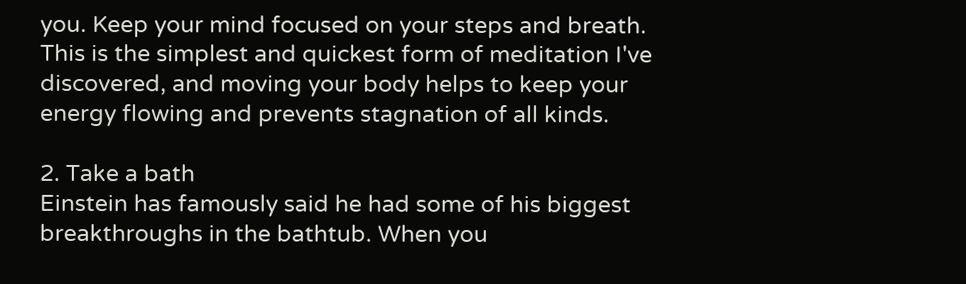you. Keep your mind focused on your steps and breath. This is the simplest and quickest form of meditation I've discovered, and moving your body helps to keep your energy flowing and prevents stagnation of all kinds.

2. Take a bath
Einstein has famously said he had some of his biggest breakthroughs in the bathtub. When you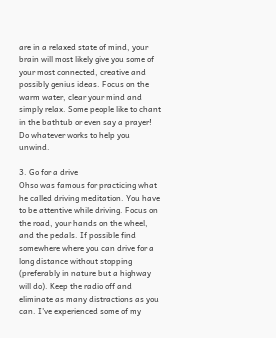are in a relaxed state of mind, your brain will most likely give you some of your most connected, creative and possibly genius ideas. Focus on the warm water, clear your mind and simply relax. Some people like to chant in the bathtub or even say a prayer! Do whatever works to help you unwind.

3. Go for a drive
Ohso was famous for practicing what he called driving meditation. You have to be attentive while driving. Focus on the road, your hands on the wheel, and the pedals. If possible find somewhere where you can drive for a long distance without stopping (preferably in nature but a highway will do). Keep the radio off and eliminate as many distractions as you can. I've experienced some of my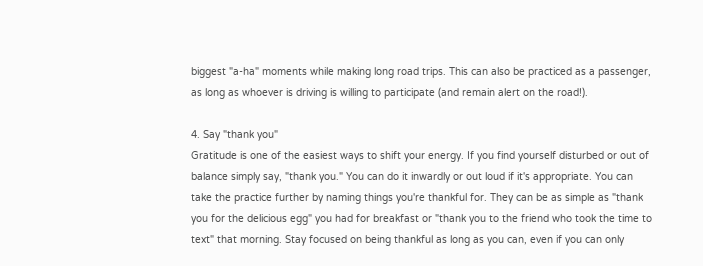biggest "a-ha" moments while making long road trips. This can also be practiced as a passenger, as long as whoever is driving is willing to participate (and remain alert on the road!).

4. Say "thank you"
Gratitude is one of the easiest ways to shift your energy. If you find yourself disturbed or out of balance simply say, "thank you." You can do it inwardly or out loud if it's appropriate. You can take the practice further by naming things you're thankful for. They can be as simple as "thank you for the delicious egg" you had for breakfast or "thank you to the friend who took the time to text" that morning. Stay focused on being thankful as long as you can, even if you can only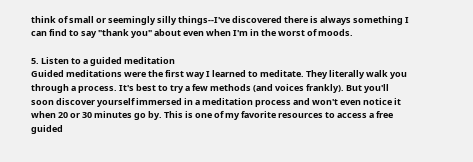think of small or seemingly silly things--I've discovered there is always something I can find to say "thank you" about even when I'm in the worst of moods.

5. Listen to a guided meditation
Guided meditations were the first way I learned to meditate. They literally walk you through a process. It's best to try a few methods (and voices frankly). But you'll soon discover yourself immersed in a meditation process and won't even notice it when 20 or 30 minutes go by. This is one of my favorite resources to access a free guided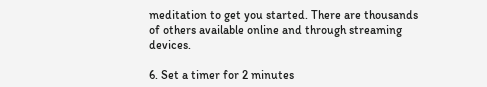meditation to get you started. There are thousands of others available online and through streaming devices.

6. Set a timer for 2 minutes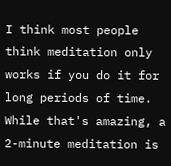I think most people think meditation only works if you do it for long periods of time. While that's amazing, a 2-minute meditation is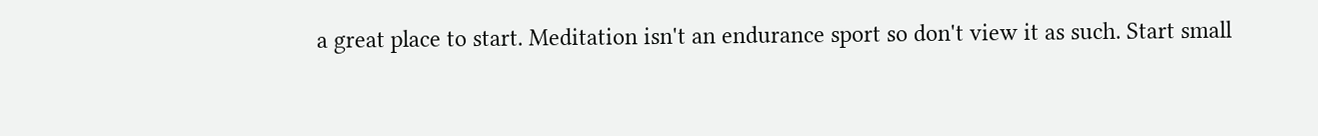a great place to start. Meditation isn't an endurance sport so don't view it as such. Start small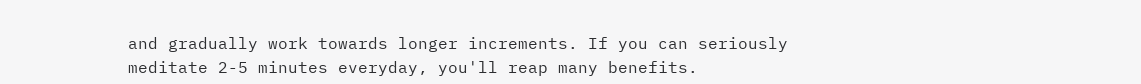and gradually work towards longer increments. If you can seriously meditate 2-5 minutes everyday, you'll reap many benefits.